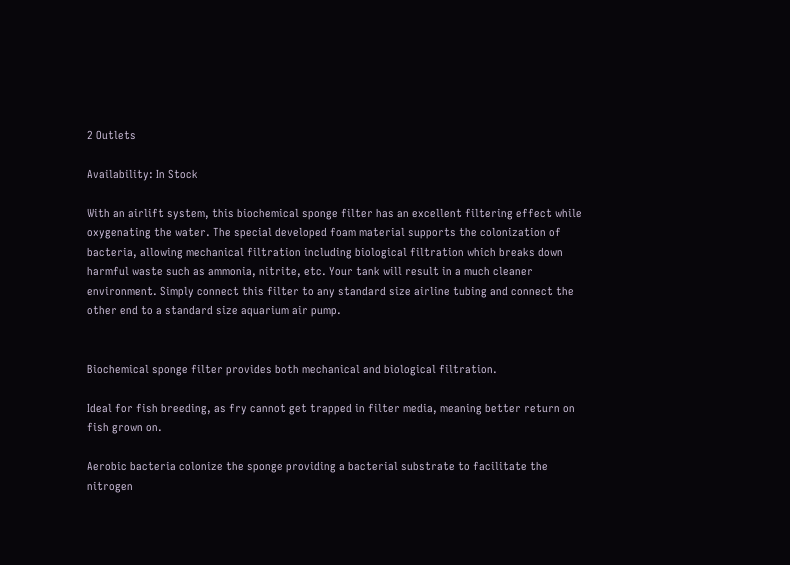2 Outlets

Availability: In Stock

With an airlift system, this biochemical sponge filter has an excellent filtering effect while oxygenating the water. The special developed foam material supports the colonization of bacteria, allowing mechanical filtration including biological filtration which breaks down harmful waste such as ammonia, nitrite, etc. Your tank will result in a much cleaner environment. Simply connect this filter to any standard size airline tubing and connect the other end to a standard size aquarium air pump.


Biochemical sponge filter provides both mechanical and biological filtration.

Ideal for fish breeding, as fry cannot get trapped in filter media, meaning better return on fish grown on.

Aerobic bacteria colonize the sponge providing a bacterial substrate to facilitate the nitrogen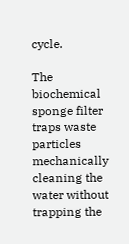cycle.

The biochemical sponge filter traps waste particles mechanically cleaning the water without trapping the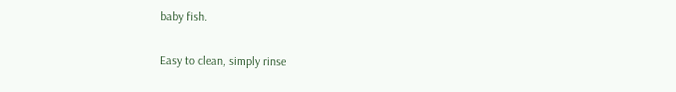baby fish.

Easy to clean, simply rinse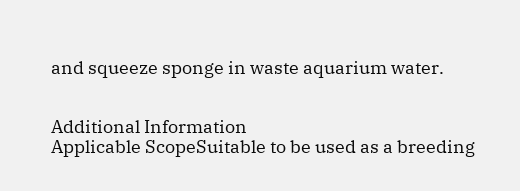and squeeze sponge in waste aquarium water.


Additional Information
Applicable ScopeSuitable to be used as a breeding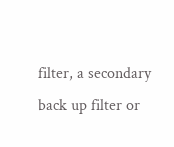filter, a secondary back up filter or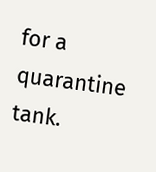for a quarantine tank.